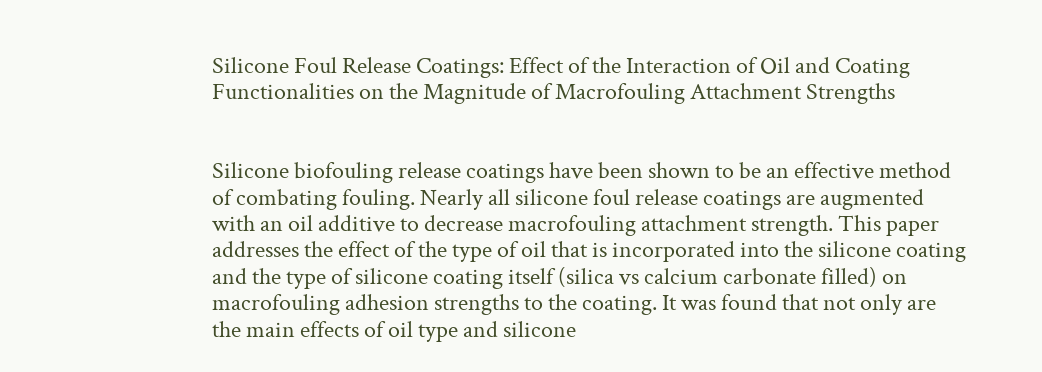Silicone Foul Release Coatings: Effect of the Interaction of Oil and Coating Functionalities on the Magnitude of Macrofouling Attachment Strengths


Silicone biofouling release coatings have been shown to be an effective method of combating fouling. Nearly all silicone foul release coatings are augmented with an oil additive to decrease macrofouling attachment strength. This paper addresses the effect of the type of oil that is incorporated into the silicone coating and the type of silicone coating itself (silica vs calcium carbonate filled) on macrofouling adhesion strengths to the coating. It was found that not only are the main effects of oil type and silicone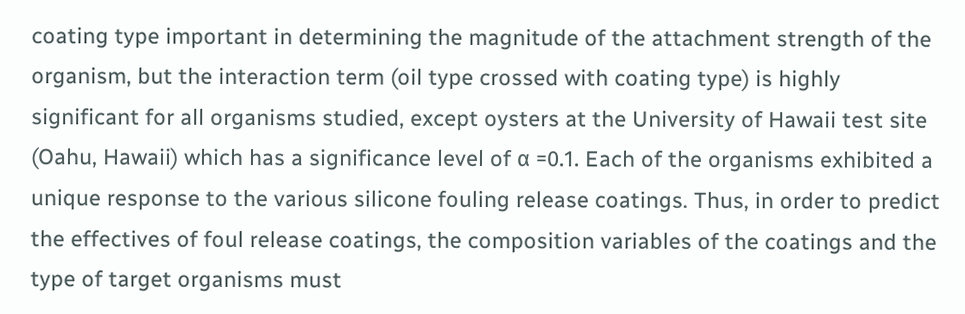coating type important in determining the magnitude of the attachment strength of the organism, but the interaction term (oil type crossed with coating type) is highly significant for all organisms studied, except oysters at the University of Hawaii test site (Oahu, Hawaii) which has a significance level of α =0.1. Each of the organisms exhibited a unique response to the various silicone fouling release coatings. Thus, in order to predict the effectives of foul release coatings, the composition variables of the coatings and the type of target organisms must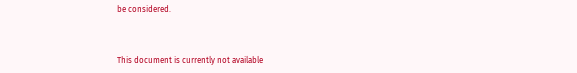be considered.



This document is currently not available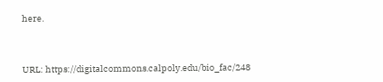here.



URL: https://digitalcommons.calpoly.edu/bio_fac/248